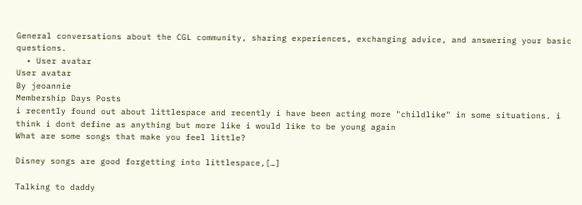General conversations about the CGL community, sharing experiences, exchanging advice, and answering your basic questions.
  • User avatar
User avatar
By jeoannie
Membership Days Posts
i recently found out about littlespace and recently i have been acting more "childlike" in some situations. i think i dont define as anything but more like i would like to be young again
What are some songs that make you feel little?

Disney songs are good forgetting into littlespace,[…]

Talking to daddy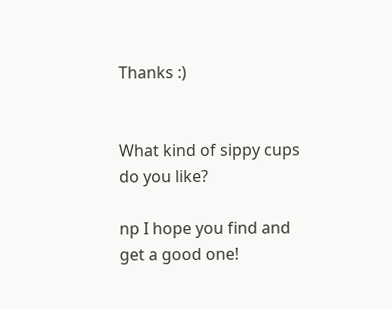Thanks :)


What kind of sippy cups do you like?

np I hope you find and get a good one!